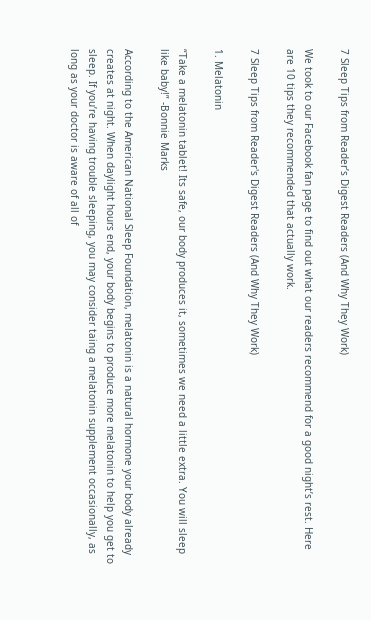7 Sleep Tips from Reader’s Digest Readers (And Why They Work)

We took to our Facebook fan page to find out what our readers recommend for a good night’s rest. Here are 10 tips they recommended that actually work.

7 Sleep Tips from Reader's Digest Readers (And Why They Work)

1. Melatonin

“Take a melatonin tablet! Its safe, our body produces it, sometimes we need a little extra. You will sleep like baby!” -Bonnie Marks

According to the American National Sleep Foundation, melatonin is a natural hormone your body already creates at night. When daylight hours end, your body begins to produce more melatonin to help you get to sleep. If you’re having trouble sleeping, you may consider taing a melatonin supplement occasionally, as long as your doctor is aware of all of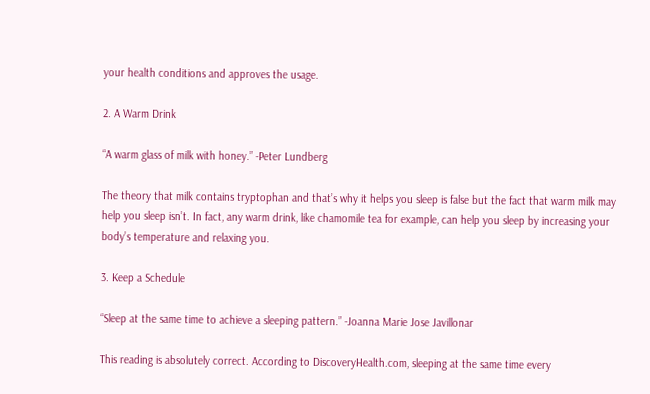your health conditions and approves the usage.

2. A Warm Drink

“A warm glass of milk with honey.” -Peter Lundberg

The theory that milk contains tryptophan and that’s why it helps you sleep is false but the fact that warm milk may help you sleep isn’t. In fact, any warm drink, like chamomile tea for example, can help you sleep by increasing your body’s temperature and relaxing you.

3. Keep a Schedule

“Sleep at the same time to achieve a sleeping pattern.” -Joanna Marie Jose Javillonar

This reading is absolutely correct. According to DiscoveryHealth.com, sleeping at the same time every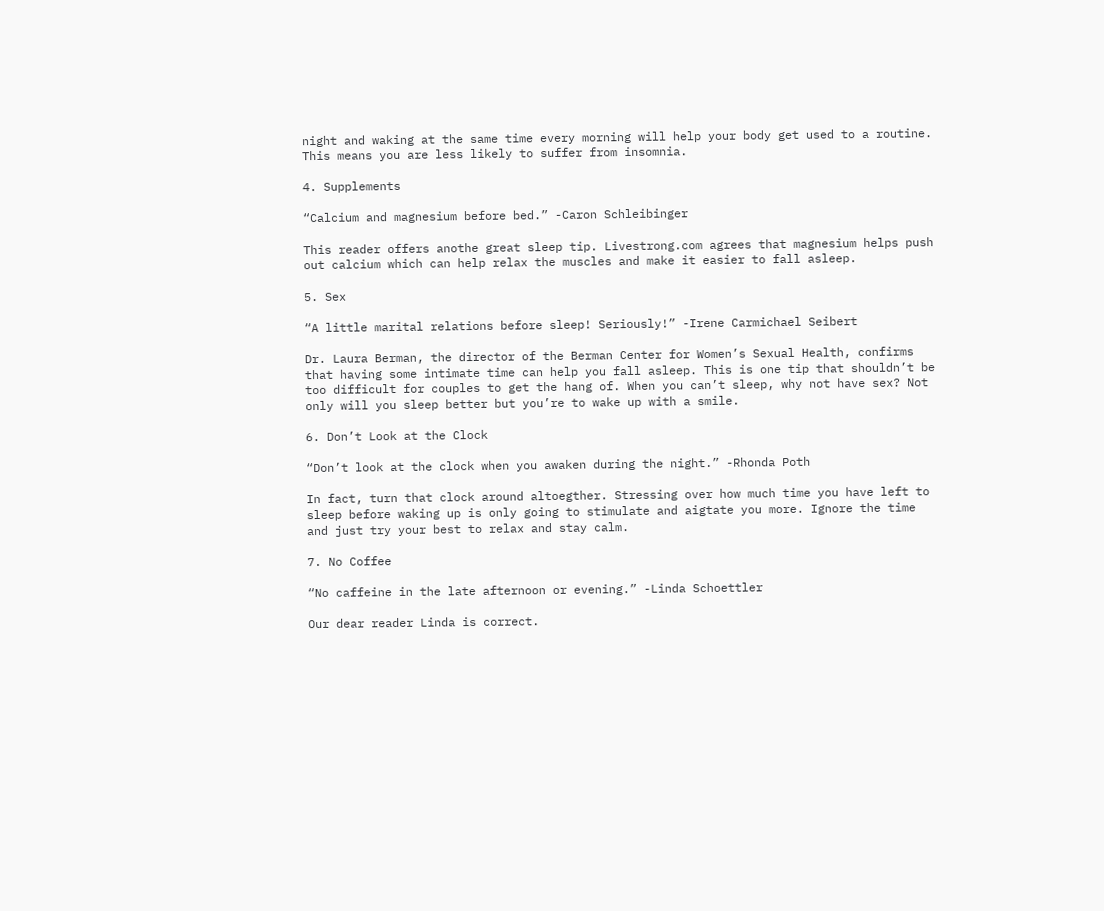night and waking at the same time every morning will help your body get used to a routine. This means you are less likely to suffer from insomnia.

4. Supplements

“Calcium and magnesium before bed.” -Caron Schleibinger

This reader offers anothe great sleep tip. Livestrong.com agrees that magnesium helps push out calcium which can help relax the muscles and make it easier to fall asleep.

5. Sex

“A little marital relations before sleep! Seriously!” -Irene Carmichael Seibert

Dr. Laura Berman, the director of the Berman Center for Women’s Sexual Health, confirms that having some intimate time can help you fall asleep. This is one tip that shouldn’t be too difficult for couples to get the hang of. When you can’t sleep, why not have sex? Not only will you sleep better but you’re to wake up with a smile.

6. Don’t Look at the Clock

“Don’t look at the clock when you awaken during the night.” -Rhonda Poth

In fact, turn that clock around altoegther. Stressing over how much time you have left to sleep before waking up is only going to stimulate and aigtate you more. Ignore the time and just try your best to relax and stay calm.

7. No Coffee

“No caffeine in the late afternoon or evening.” -Linda Schoettler

Our dear reader Linda is correct.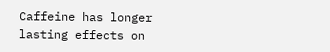Caffeine has longer lasting effects on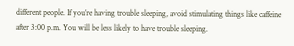different people. If you’re having trouble sleeping, avoid stimulating things like caffeine after 3:00 p.m. You will be less likely to have trouble sleeping.